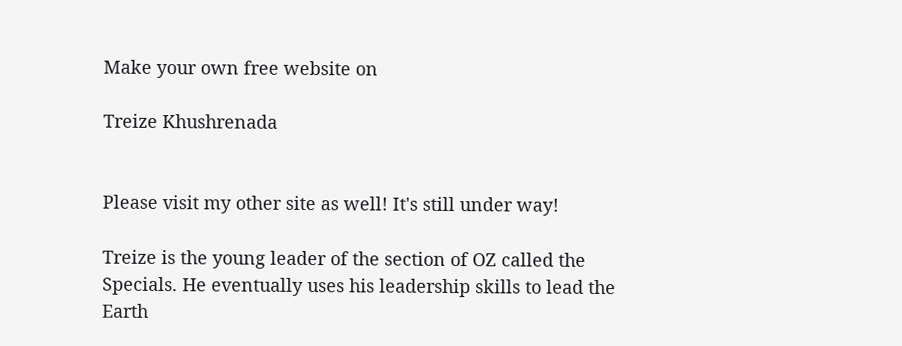Make your own free website on

Treize Khushrenada


Please visit my other site as well! It's still under way!

Treize is the young leader of the section of OZ called the Specials. He eventually uses his leadership skills to lead the Earth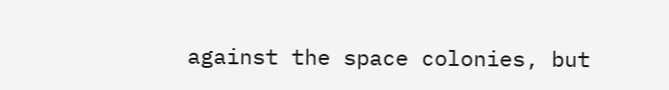against the space colonies, but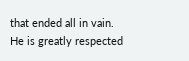that ended all in vain. He is greatly respected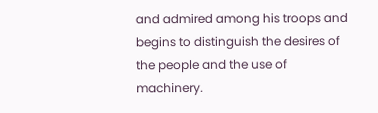and admired among his troops and begins to distinguish the desires of the people and the use of machinery.